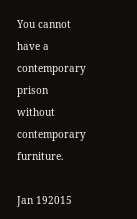You cannot have a contemporary prison without contemporary furniture.

Jan 192015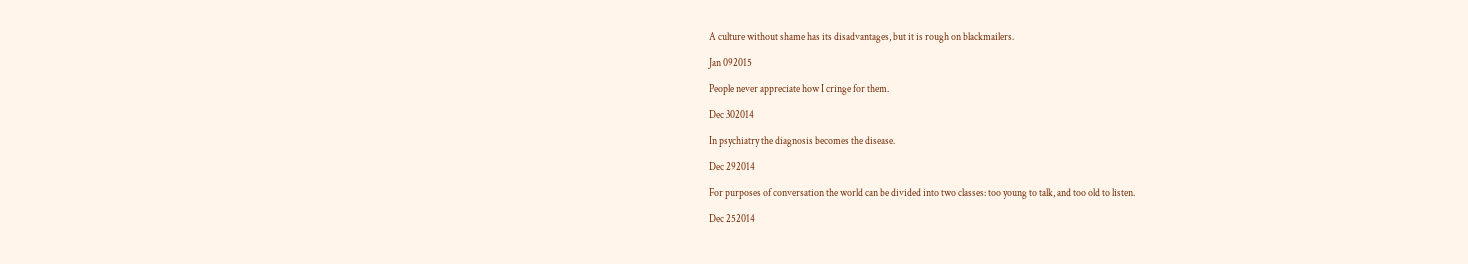A culture without shame has its disadvantages, but it is rough on blackmailers.

Jan 092015

People never appreciate how I cringe for them.

Dec 302014

In psychiatry the diagnosis becomes the disease.

Dec 292014

For purposes of conversation the world can be divided into two classes: too young to talk, and too old to listen.

Dec 252014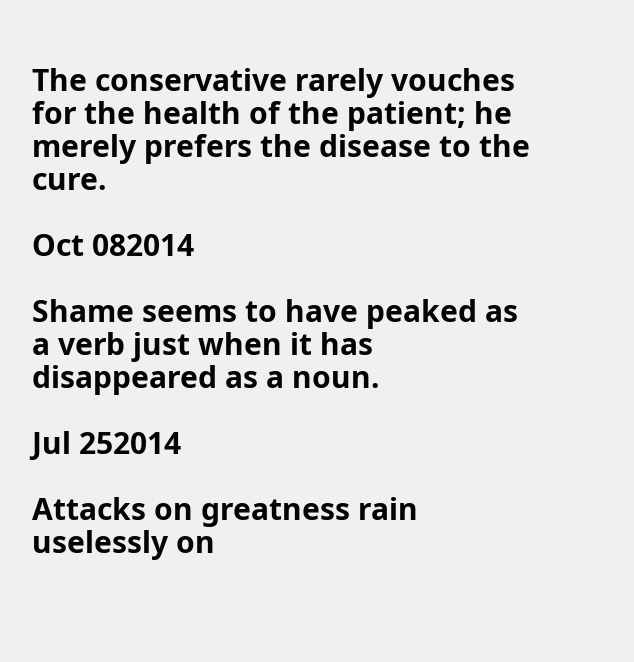The conservative rarely vouches for the health of the patient; he merely prefers the disease to the cure.

Oct 082014

Shame seems to have peaked as a verb just when it has disappeared as a noun.

Jul 252014

Attacks on greatness rain uselessly on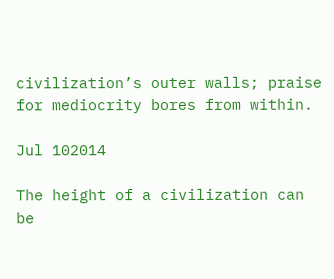civilization’s outer walls; praise for mediocrity bores from within.

Jul 102014

The height of a civilization can be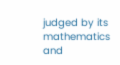judged by its mathematics and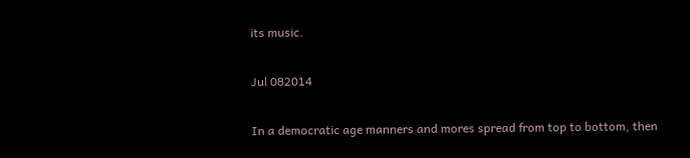its music.

Jul 082014

In a democratic age manners and mores spread from top to bottom, then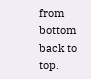from bottom back to top.